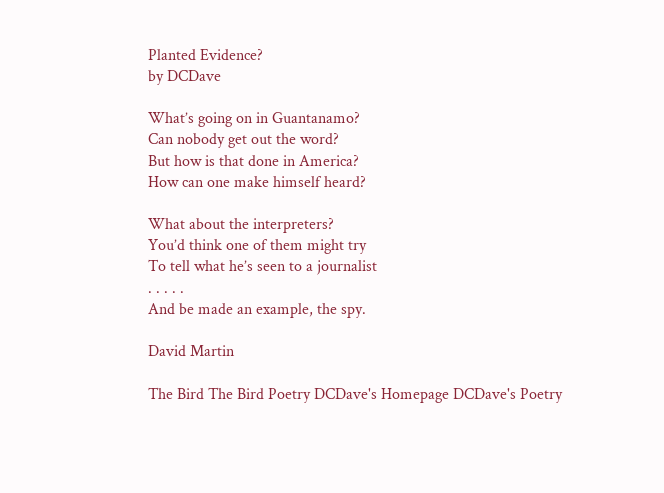Planted Evidence?
by DCDave

What’s going on in Guantanamo?
Can nobody get out the word?
But how is that done in America?
How can one make himself heard?

What about the interpreters?
You’d think one of them might try
To tell what he’s seen to a journalist
. . . . .
And be made an example, the spy.

David Martin

The Bird The Bird Poetry DCDave's Homepage DCDave's Poetry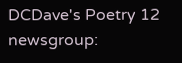DCDave's Poetry 12
newsgroup: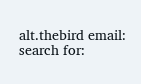alt.thebird email:
search for: